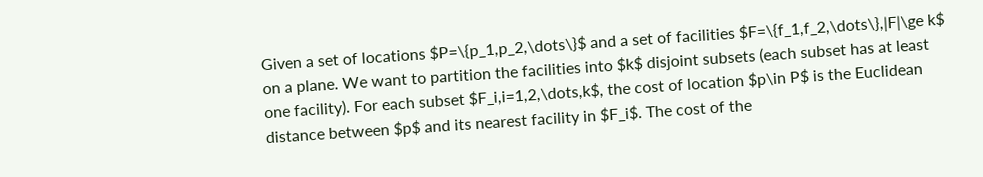Given a set of locations $P=\{p_1,p_2,\dots\}$ and a set of facilities $F=\{f_1,f_2,\dots\},|F|\ge k$ on a plane. We want to partition the facilities into $k$ disjoint subsets (each subset has at least one facility). For each subset $F_i,i=1,2,\dots,k$, the cost of location $p\in P$ is the Euclidean distance between $p$ and its nearest facility in $F_i$. The cost of the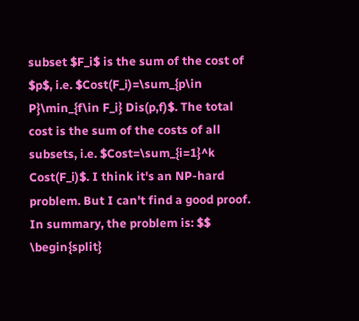subset $F_i$ is the sum of the cost of $p$, i.e. $Cost(F_i)=\sum_{p\in P}\min_{f\in F_i} Dis(p,f)$. The total cost is the sum of the costs of all subsets, i.e. $Cost=\sum_{i=1}^k Cost(F_i)$. I think it's an NP-hard problem. But I can't find a good proof. In summary, the problem is: $$ \begin{split}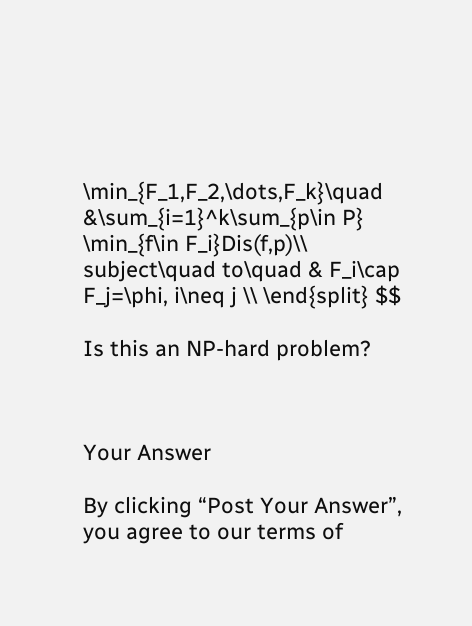\min_{F_1,F_2,\dots,F_k}\quad &\sum_{i=1}^k\sum_{p\in P} \min_{f\in F_i}Dis(f,p)\\ subject\quad to\quad & F_i\cap F_j=\phi, i\neq j \\ \end{split} $$

Is this an NP-hard problem?



Your Answer

By clicking “Post Your Answer”, you agree to our terms of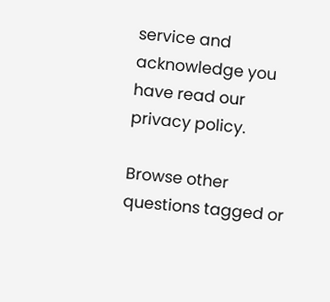service and acknowledge you have read our privacy policy.

Browse other questions tagged or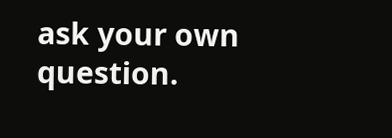ask your own question.